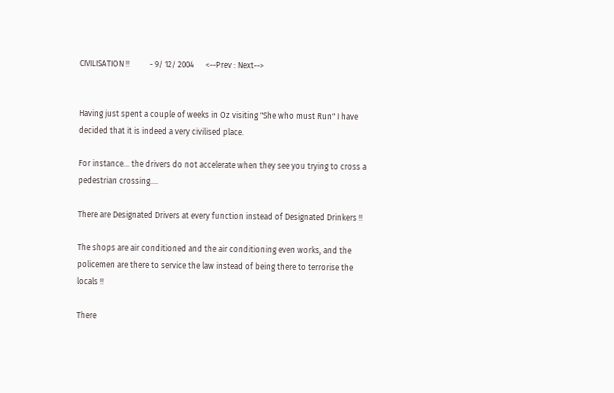CIVILISATION !!          - 9/ 12/ 2004      <--Prev : Next-->


Having just spent a couple of weeks in Oz visiting "She who must Run" I have decided that it is indeed a very civilised place.

For instance... the drivers do not accelerate when they see you trying to cross a pedestrian crossing....

There are Designated Drivers at every function instead of Designated Drinkers !!

The shops are air conditioned and the air conditioning even works, and the policemen are there to service the law instead of being there to terrorise the locals !!

There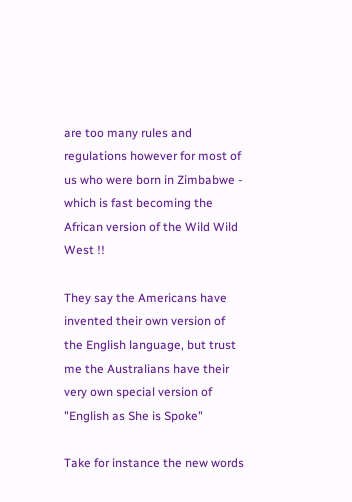are too many rules and regulations however for most of us who were born in Zimbabwe - which is fast becoming the African version of the Wild Wild West !!

They say the Americans have invented their own version of the English language, but trust me the Australians have their very own special version of "English as She is Spoke"

Take for instance the new words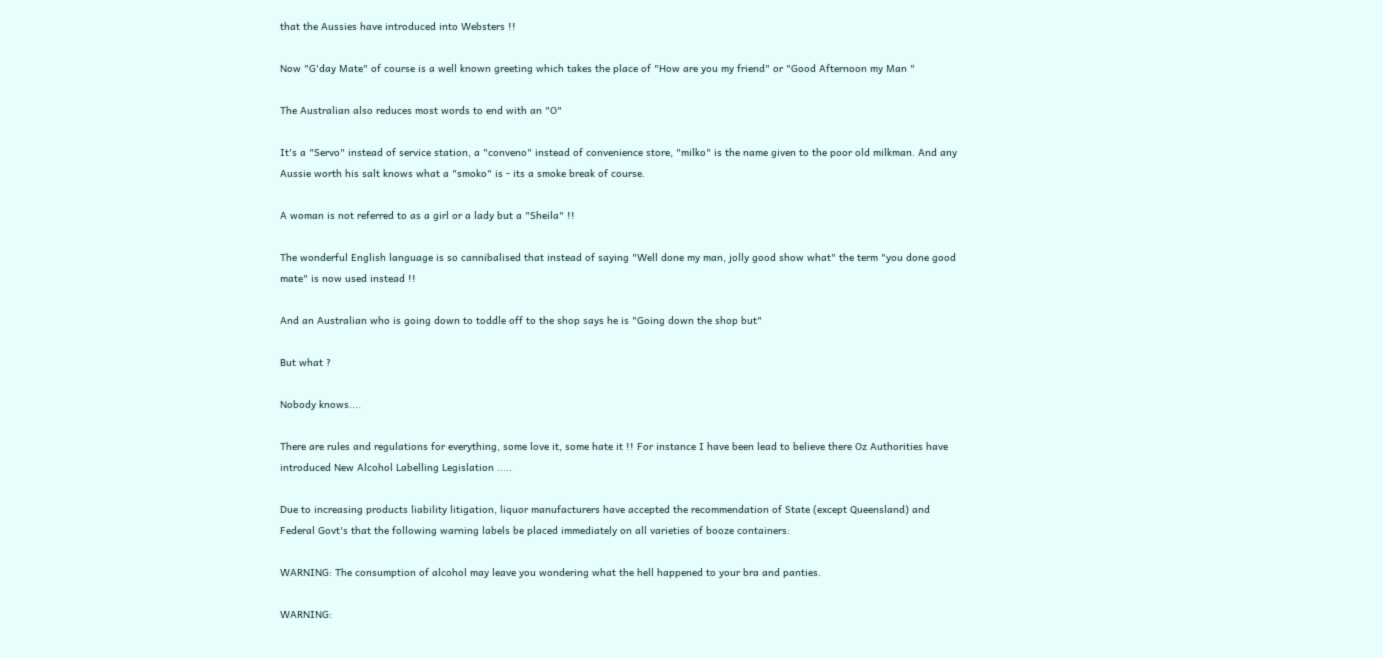that the Aussies have introduced into Websters !!

Now "G'day Mate" of course is a well known greeting which takes the place of "How are you my friend" or "Good Afternoon my Man "

The Australian also reduces most words to end with an "O"

It's a "Servo" instead of service station, a "conveno" instead of convenience store, "milko" is the name given to the poor old milkman. And any Aussie worth his salt knows what a "smoko" is - its a smoke break of course.

A woman is not referred to as a girl or a lady but a "Sheila" !!

The wonderful English language is so cannibalised that instead of saying "Well done my man, jolly good show what" the term "you done good mate" is now used instead !!

And an Australian who is going down to toddle off to the shop says he is "Going down the shop but"

But what ?

Nobody knows....

There are rules and regulations for everything, some love it, some hate it !! For instance I have been lead to believe there Oz Authorities have introduced New Alcohol Labelling Legislation .....

Due to increasing products liability litigation, liquor manufacturers have accepted the recommendation of State (except Queensland) and Federal Govt's that the following warning labels be placed immediately on all varieties of booze containers:

WARNING: The consumption of alcohol may leave you wondering what the hell happened to your bra and panties.

WARNING: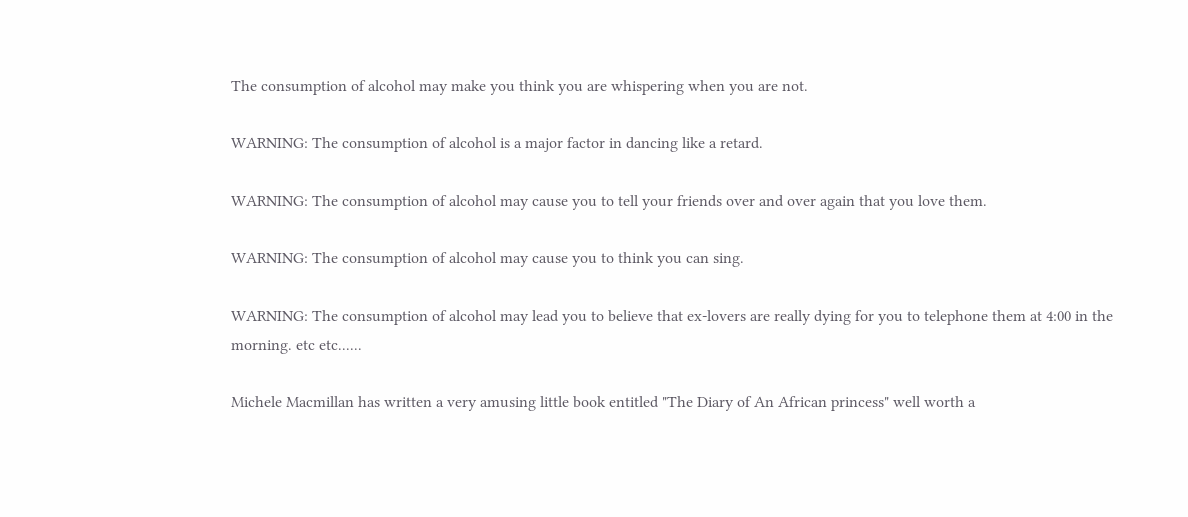The consumption of alcohol may make you think you are whispering when you are not.

WARNING: The consumption of alcohol is a major factor in dancing like a retard.

WARNING: The consumption of alcohol may cause you to tell your friends over and over again that you love them.

WARNING: The consumption of alcohol may cause you to think you can sing.

WARNING: The consumption of alcohol may lead you to believe that ex-lovers are really dying for you to telephone them at 4:00 in the morning. etc etc......

Michele Macmillan has written a very amusing little book entitled "The Diary of An African princess" well worth a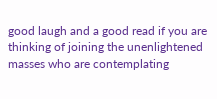good laugh and a good read if you are thinking of joining the unenlightened masses who are contemplating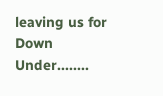leaving us for Down Under........